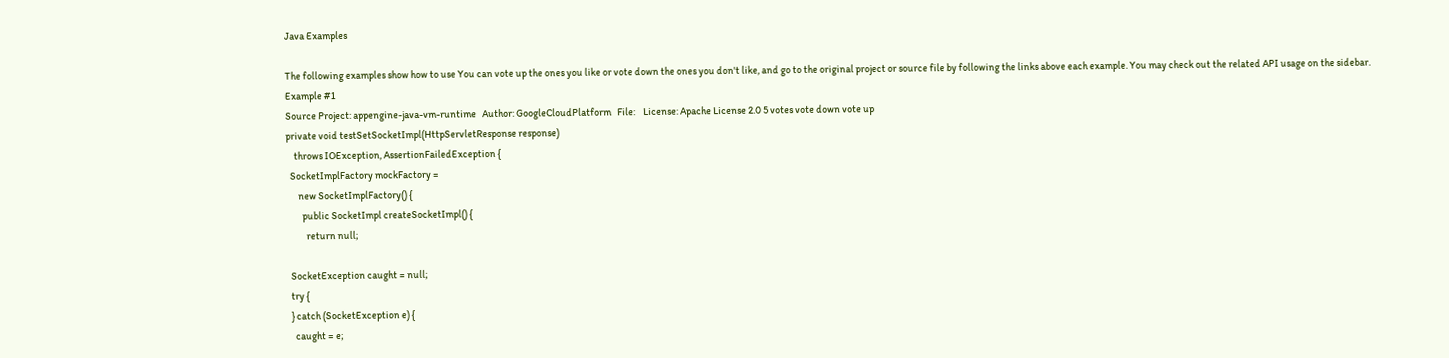Java Examples

The following examples show how to use You can vote up the ones you like or vote down the ones you don't like, and go to the original project or source file by following the links above each example. You may check out the related API usage on the sidebar.
Example #1
Source Project: appengine-java-vm-runtime   Author: GoogleCloudPlatform   File:    License: Apache License 2.0 5 votes vote down vote up
private void testSetSocketImpl(HttpServletResponse response)
    throws IOException, AssertionFailedException {
  SocketImplFactory mockFactory =
      new SocketImplFactory() {
        public SocketImpl createSocketImpl() {
          return null;

  SocketException caught = null;
  try {
  } catch (SocketException e) {
    caught = e;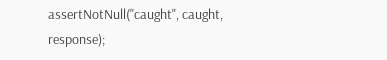assertNotNull("caught", caught, response);